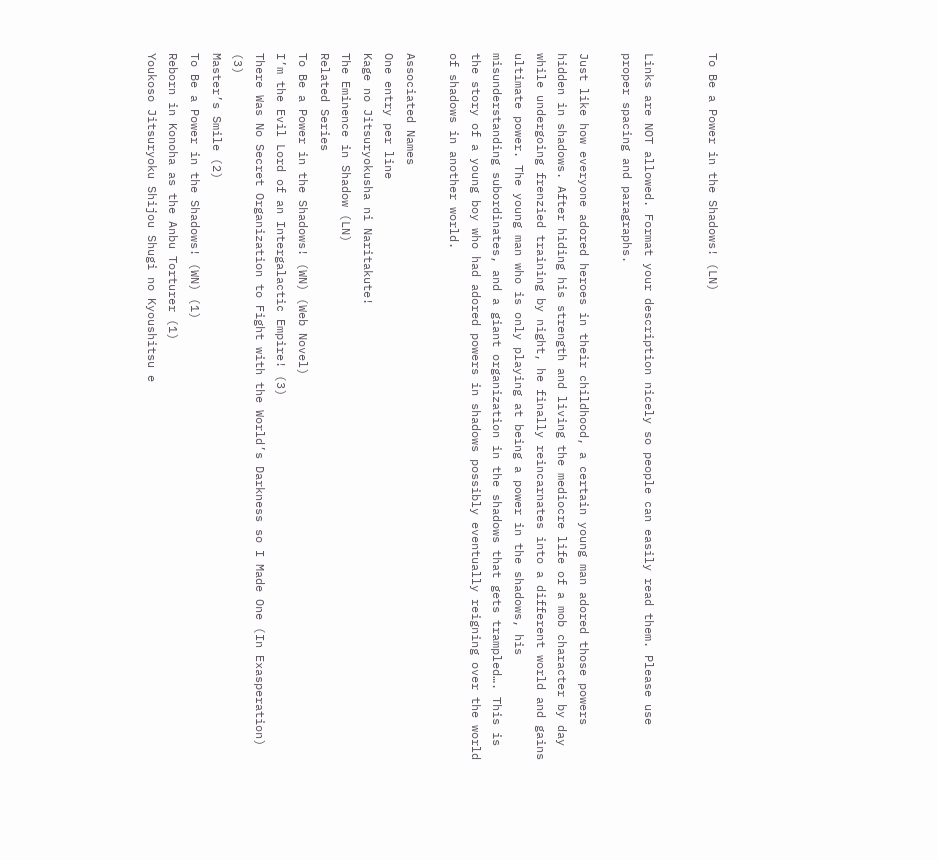To Be a Power in the Shadows! (LN)


Links are NOT allowed. Format your description nicely so people can easily read them. Please use proper spacing and paragraphs.

Just like how everyone adored heroes in their childhood, a certain young man adored those powers hidden in shadows. After hiding his strength and living the mediocre life of a mob character by day while undergoing frenzied training by night, he finally reincarnates into a different world and gains ultimate power. The young man who is only playing at being a power in the shadows, his misunderstanding subordinates, and a giant organization in the shadows that gets trampled…. This is the story of a young boy who had adored powers in shadows possibly eventually reigning over the world of shadows in another world.

Associated Names
One entry per line
Kage no Jitsuryokusha ni Naritakute!
The Eminence in Shadow (LN)
Related Series
To Be a Power in the Shadows! (WN) (Web Novel)
I’m the Evil Lord of an Intergalactic Empire! (3)
There Was No Secret Organization to Fight with the World’s Darkness so I Made One (In Exasperation) (3)
Master’s Smile (2)
To Be a Power in the Shadows! (WN) (1)
Reborn in Konoha as the Anbu Torturer (1)
Youkoso Jitsuryoku Shijou Shugi no Kyoushitsu e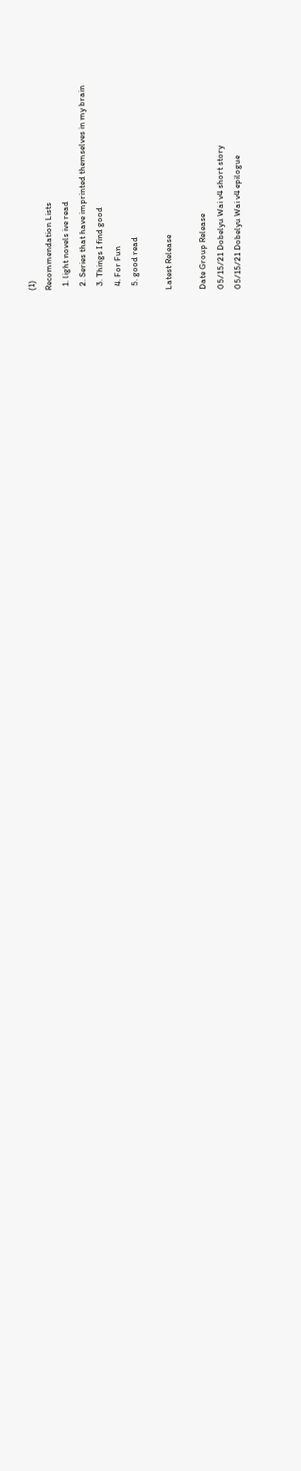(1)
Recommendation Lists
  1. light novels ive read
  2. Series that have imprinted themselves in my brain
  3. Things I find good
  4. For Fun
  5. good read

Latest Release

Date Group Release
05/15/21 Dobelyu Wai v4 short story
05/15/21 Dobelyu Wai v4 epilogue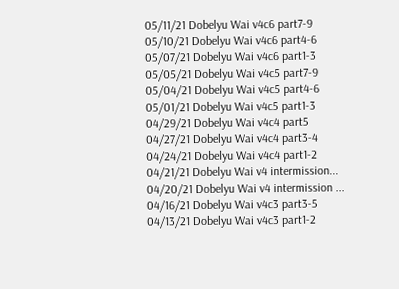05/11/21 Dobelyu Wai v4c6 part7-9
05/10/21 Dobelyu Wai v4c6 part4-6
05/07/21 Dobelyu Wai v4c6 part1-3
05/05/21 Dobelyu Wai v4c5 part7-9
05/04/21 Dobelyu Wai v4c5 part4-6
05/01/21 Dobelyu Wai v4c5 part1-3
04/29/21 Dobelyu Wai v4c4 part5
04/27/21 Dobelyu Wai v4c4 part3-4
04/24/21 Dobelyu Wai v4c4 part1-2
04/21/21 Dobelyu Wai v4 intermission...
04/20/21 Dobelyu Wai v4 intermission ...
04/16/21 Dobelyu Wai v4c3 part3-5
04/13/21 Dobelyu Wai v4c3 part1-2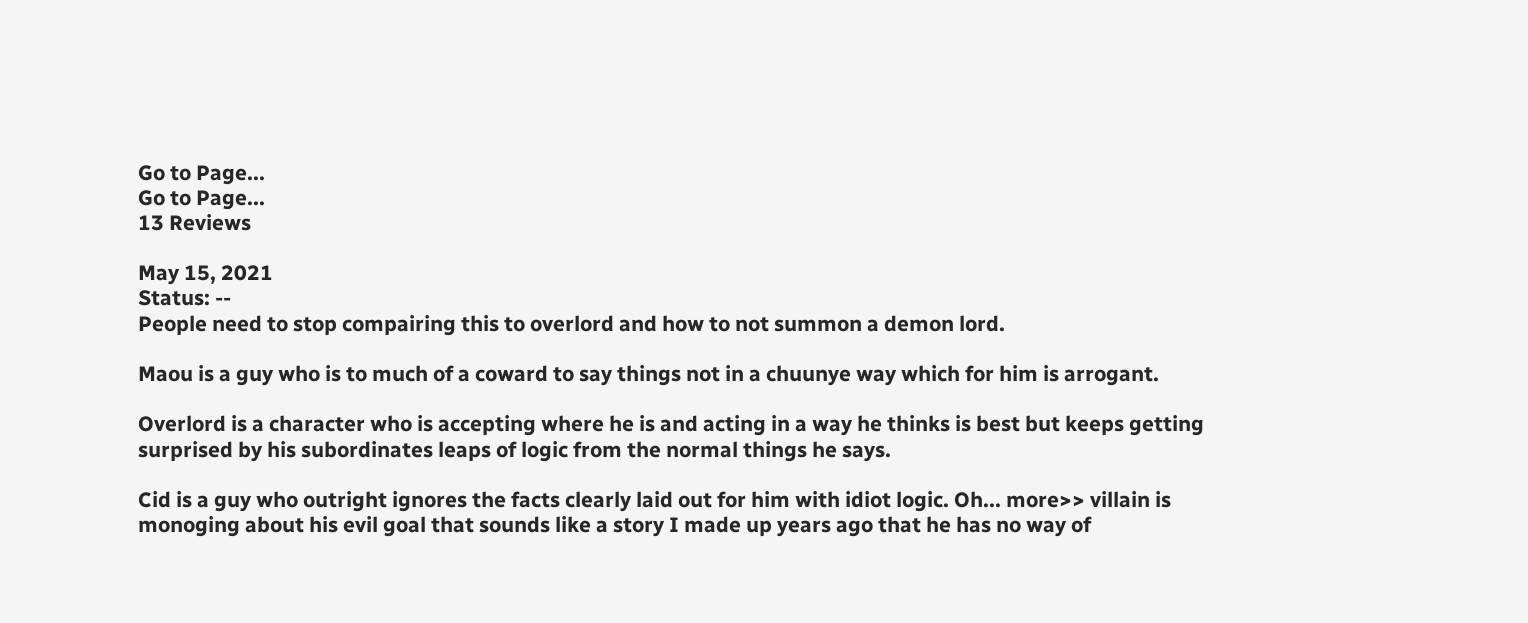Go to Page...
Go to Page...
13 Reviews

May 15, 2021
Status: --
People need to stop compairing this to overlord and how to not summon a demon lord.

Maou is a guy who is to much of a coward to say things not in a chuunye way which for him is arrogant.

Overlord is a character who is accepting where he is and acting in a way he thinks is best but keeps getting surprised by his subordinates leaps of logic from the normal things he says.

Cid is a guy who outright ignores the facts clearly laid out for him with idiot logic. Oh... more>> villain is monoging about his evil goal that sounds like a story I made up years ago that he has no way of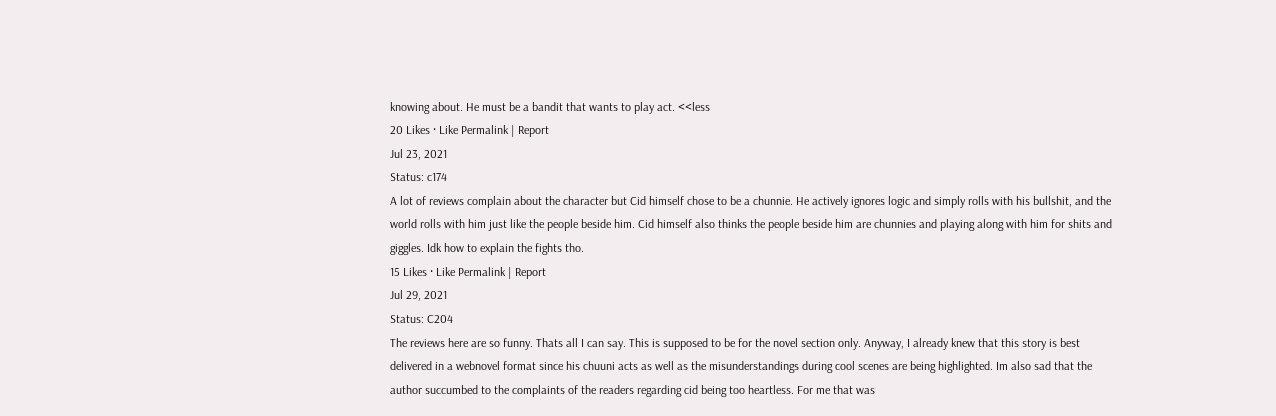knowing about. He must be a bandit that wants to play act. <<less
20 Likes · Like Permalink | Report
Jul 23, 2021
Status: c174
A lot of reviews complain about the character but Cid himself chose to be a chunnie. He actively ignores logic and simply rolls with his bullshit, and the world rolls with him just like the people beside him. Cid himself also thinks the people beside him are chunnies and playing along with him for shits and giggles. Idk how to explain the fights tho.
15 Likes · Like Permalink | Report
Jul 29, 2021
Status: C204
The reviews here are so funny. Thats all I can say. This is supposed to be for the novel section only. Anyway, I already knew that this story is best delivered in a webnovel format since his chuuni acts as well as the misunderstandings during cool scenes are being highlighted. Im also sad that the author succumbed to the complaints of the readers regarding cid being too heartless. For me that was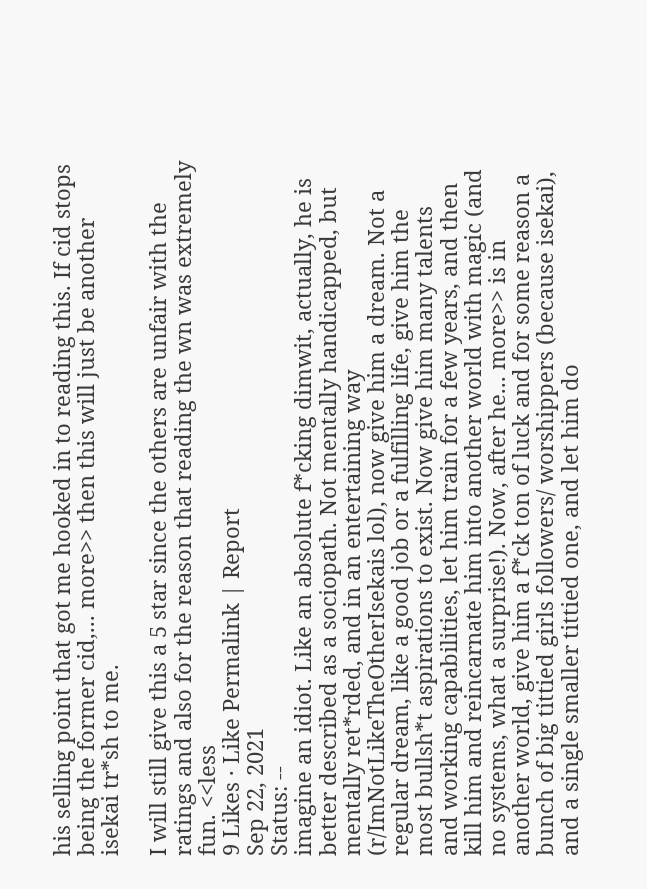his selling point that got me hooked in to reading this. If cid stops being the former cid,... more>> then this will just be another isekai tr*sh to me.

I will still give this a 5 star since the others are unfair with the ratings and also for the reason that reading the wn was extremely fun. <<less
9 Likes · Like Permalink | Report
Sep 22, 2021
Status: --
imagine an idiot. Like an absolute f*cking dimwit, actually, he is better described as a sociopath. Not mentally handicapped, but mentally ret*rded, and in an entertaining way (r/ImNotLikeTheOtherIsekais lol), now give him a dream. Not a regular dream, like a good job or a fulfilling life, give him the most bullsh*t aspirations to exist. Now give him many talents and working capabilities, let him train for a few years, and then kill him and reincarnate him into another world with magic (and no systems, what a surprise!). Now, after he... more>> is in another world, give him a f*ck ton of luck and for some reason a bunch of big tittied girls followers/ worshippers (because isekai), and a single smaller tittied one, and let him do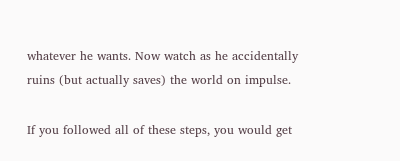whatever he wants. Now watch as he accidentally ruins (but actually saves) the world on impulse.

If you followed all of these steps, you would get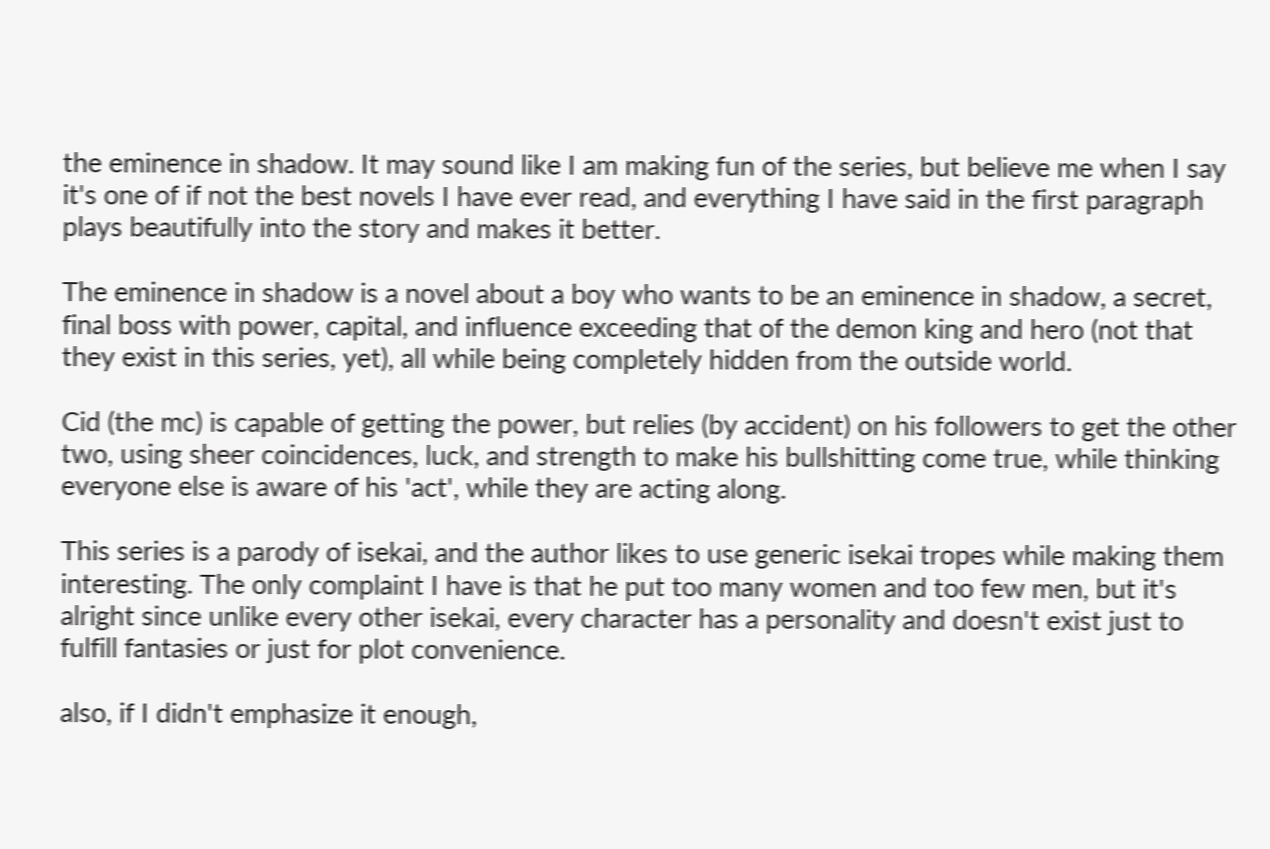the eminence in shadow. It may sound like I am making fun of the series, but believe me when I say it's one of if not the best novels I have ever read, and everything I have said in the first paragraph plays beautifully into the story and makes it better.

The eminence in shadow is a novel about a boy who wants to be an eminence in shadow, a secret, final boss with power, capital, and influence exceeding that of the demon king and hero (not that they exist in this series, yet), all while being completely hidden from the outside world.

Cid (the mc) is capable of getting the power, but relies (by accident) on his followers to get the other two, using sheer coincidences, luck, and strength to make his bullshitting come true, while thinking everyone else is aware of his 'act', while they are acting along.

This series is a parody of isekai, and the author likes to use generic isekai tropes while making them interesting. The only complaint I have is that he put too many women and too few men, but it's alright since unlike every other isekai, every character has a personality and doesn't exist just to fulfill fantasies or just for plot convenience.

also, if I didn't emphasize it enough,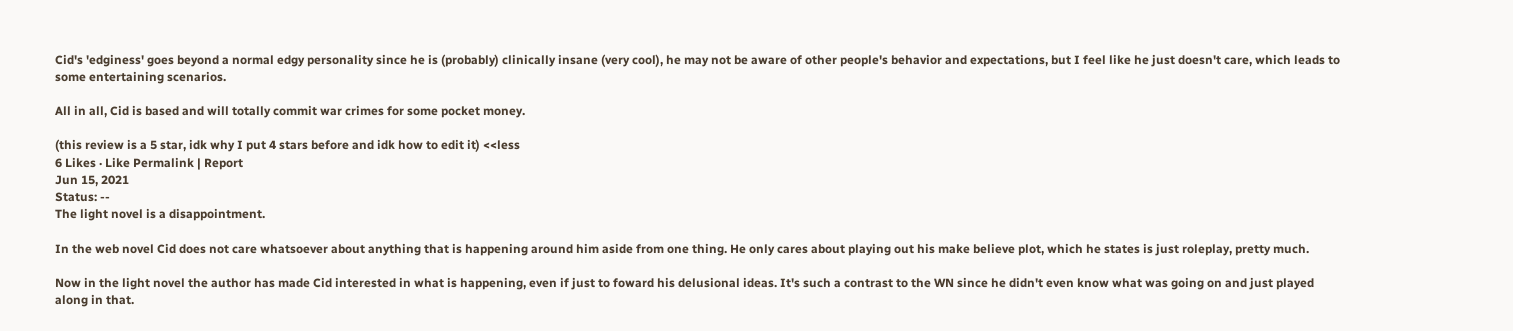Cid's 'edginess' goes beyond a normal edgy personality since he is (probably) clinically insane (very cool), he may not be aware of other people's behavior and expectations, but I feel like he just doesn't care, which leads to some entertaining scenarios.

All in all, Cid is based and will totally commit war crimes for some pocket money.

(this review is a 5 star, idk why I put 4 stars before and idk how to edit it) <<less
6 Likes · Like Permalink | Report
Jun 15, 2021
Status: --
The light novel is a disappointment.

In the web novel Cid does not care whatsoever about anything that is happening around him aside from one thing. He only cares about playing out his make believe plot, which he states is just roleplay, pretty much.

Now in the light novel the author has made Cid interested in what is happening, even if just to foward his delusional ideas. It's such a contrast to the WN since he didn't even know what was going on and just played along in that.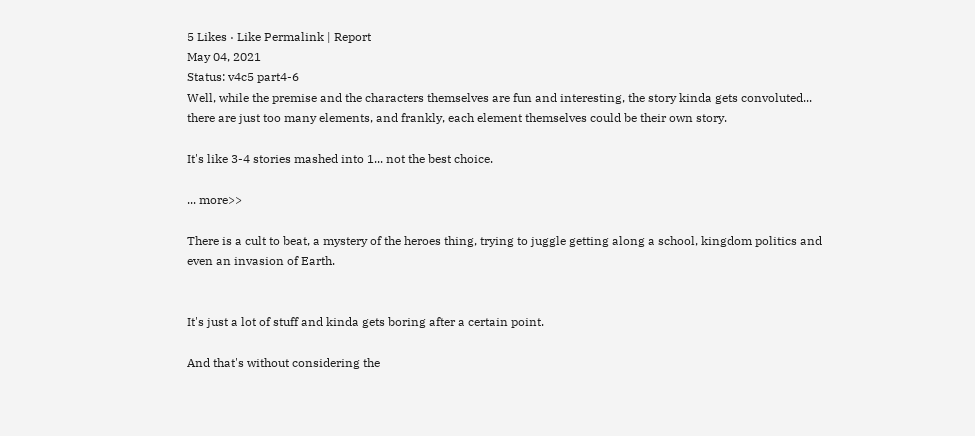5 Likes · Like Permalink | Report
May 04, 2021
Status: v4c5 part4-6
Well, while the premise and the characters themselves are fun and interesting, the story kinda gets convoluted... there are just too many elements, and frankly, each element themselves could be their own story.

It's like 3-4 stories mashed into 1... not the best choice.

... more>>

There is a cult to beat, a mystery of the heroes thing, trying to juggle getting along a school, kingdom politics and even an invasion of Earth.


It's just a lot of stuff and kinda gets boring after a certain point.

And that's without considering the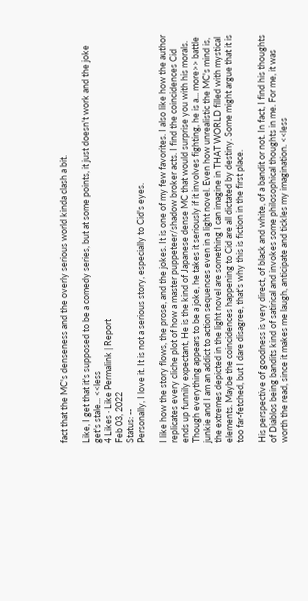fact that the MC's denseness and the overly serious world kinda clash a bit.

Like, I get that it's supposed to be a comedy series, but at some points, it just doesn't work and the joke get's stale... <<less
4 Likes · Like Permalink | Report
Feb 03, 2022
Status: --
Personally, I love it. It is not a serious story, especially to Cid's eyes.

I like how the story flows, the prose, and the jokes. It is one of my few favorites. I also like how the author replicates every cliche plot of how a master puppeteer/shadow broker acts. I find the coincidences Cid ends up funnily expectant, He is the kind of Japanese dense MC that would surprise you with his morals. Though everything appears to be a joke, he takes it seriously if it involves fighting, he is a... more>> battle junkie and I am an addict to action sequences even in a light novel. Even how unrealistic the MC's mind is, the extremes depicted in the light novel are something I can imagine in THAT WORLD filled with mystical elements. Maybe the coincidences happening to Cid are all dictated by destiny. Some might argue that it is too far-fetched, but I dare disagree, that's why this is fiction in the first place.

His perspective of goodness is very direct, of black and white, of a bandit or not. In fact, I find his thoughts of Diablos being bandits kind of satirical and invokes some philosophical thoughts in me. For me, it was worth the read, since it makes me laugh, anticipate and tickles my imagination. <<less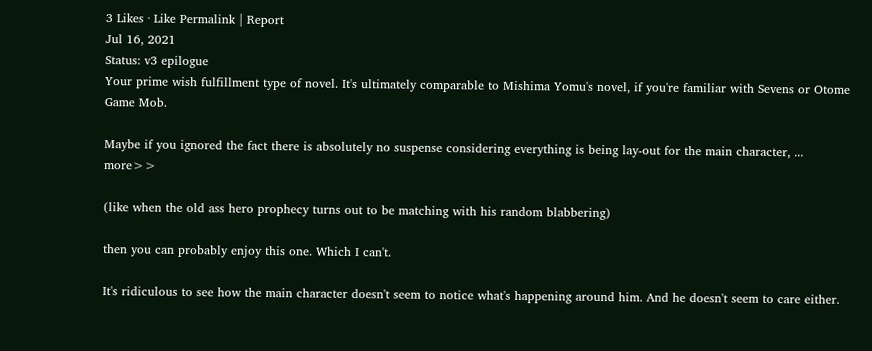3 Likes · Like Permalink | Report
Jul 16, 2021
Status: v3 epilogue
Your prime wish fulfillment type of novel. It's ultimately comparable to Mishima Yomu's novel, if you're familiar with Sevens or Otome Game Mob.

Maybe if you ignored the fact there is absolutely no suspense considering everything is being lay-out for the main character, ... more>>

(like when the old ass hero prophecy turns out to be matching with his random blabbering)

then you can probably enjoy this one. Which I can't.

It's ridiculous to see how the main character doesn't seem to notice what's happening around him. And he doesn't seem to care either.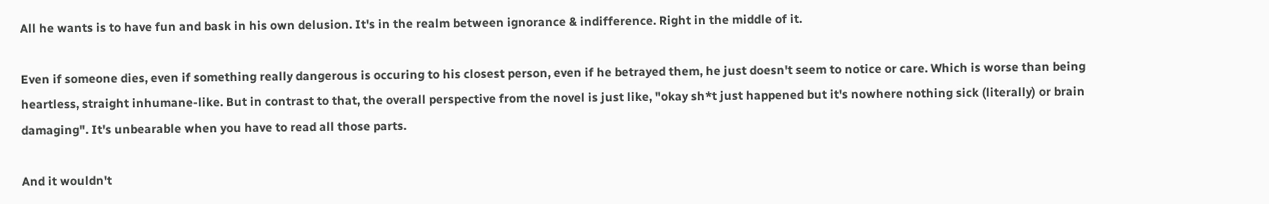All he wants is to have fun and bask in his own delusion. It's in the realm between ignorance & indifference. Right in the middle of it.

Even if someone dies, even if something really dangerous is occuring to his closest person, even if he betrayed them, he just doesn't seem to notice or care. Which is worse than being heartless, straight inhumane-like. But in contrast to that, the overall perspective from the novel is just like, "okay sh*t just happened but it's nowhere nothing sick (literally) or brain damaging". It's unbearable when you have to read all those parts.

And it wouldn't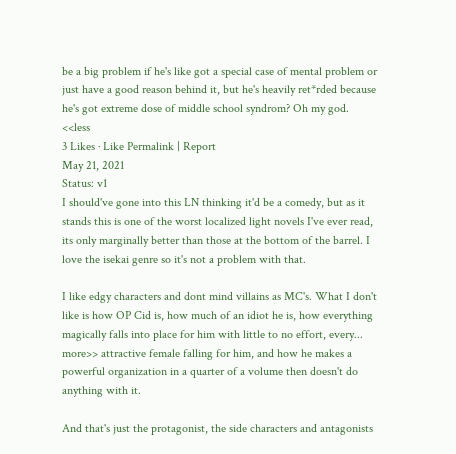be a big problem if he's like got a special case of mental problem or just have a good reason behind it, but he's heavily ret*rded because he's got extreme dose of middle school syndrom? Oh my god. <<less
3 Likes · Like Permalink | Report
May 21, 2021
Status: v1
I should've gone into this LN thinking it'd be a comedy, but as it stands this is one of the worst localized light novels I've ever read, its only marginally better than those at the bottom of the barrel. I love the isekai genre so it's not a problem with that.

I like edgy characters and dont mind villains as MC's. What I don't like is how OP Cid is, how much of an idiot he is, how everything magically falls into place for him with little to no effort, every... more>> attractive female falling for him, and how he makes a powerful organization in a quarter of a volume then doesn't do anything with it.

And that's just the protagonist, the side characters and antagonists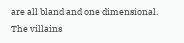are all bland and one dimensional. The villains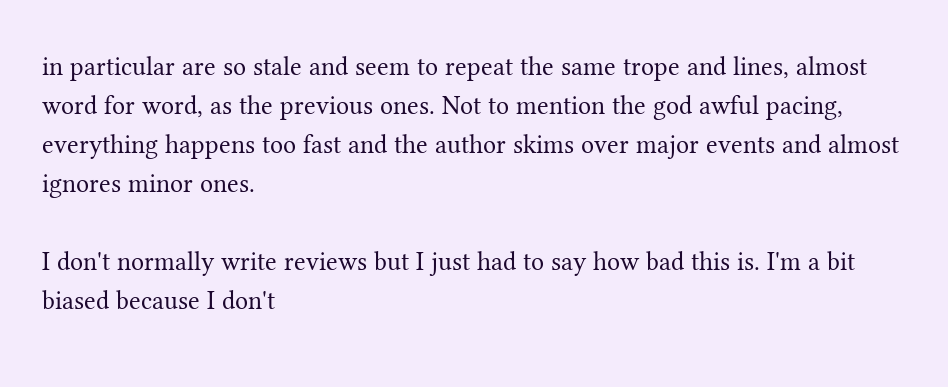in particular are so stale and seem to repeat the same trope and lines, almost word for word, as the previous ones. Not to mention the god awful pacing, everything happens too fast and the author skims over major events and almost ignores minor ones.

I don't normally write reviews but I just had to say how bad this is. I'm a bit biased because I don't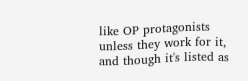like OP protagonists unless they work for it, and though it's listed as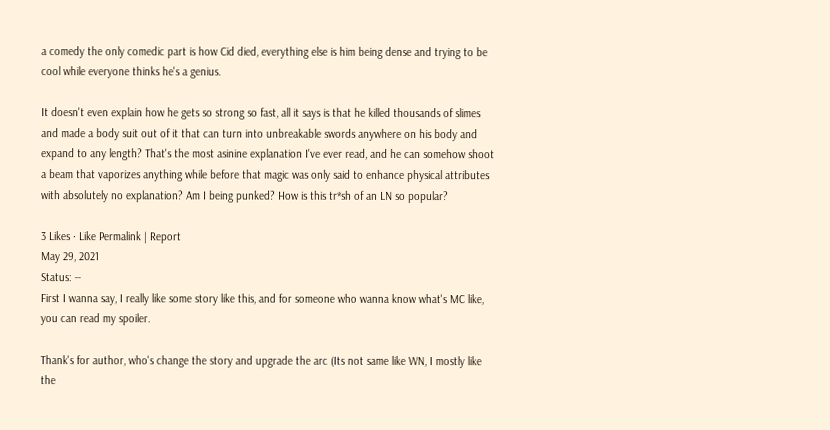a comedy the only comedic part is how Cid died, everything else is him being dense and trying to be cool while everyone thinks he's a genius.

It doesn't even explain how he gets so strong so fast, all it says is that he killed thousands of slimes and made a body suit out of it that can turn into unbreakable swords anywhere on his body and expand to any length? That's the most asinine explanation I've ever read, and he can somehow shoot a beam that vaporizes anything while before that magic was only said to enhance physical attributes with absolutely no explanation? Am I being punked? How is this tr*sh of an LN so popular?

3 Likes · Like Permalink | Report
May 29, 2021
Status: --
First I wanna say, I really like some story like this, and for someone who wanna know what's MC like, you can read my spoiler.

Thank's for author, who's change the story and upgrade the arc (Its not same like WN, I mostly like the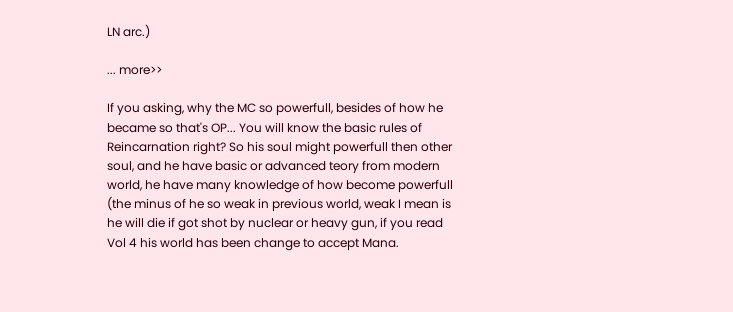LN arc.)

... more>>

If you asking, why the MC so powerfull, besides of how he became so that's OP... You will know the basic rules of Reincarnation right? So his soul might powerfull then other soul, and he have basic or advanced teory from modern world, he have many knowledge of how become powerfull (the minus of he so weak in previous world, weak I mean is he will die if got shot by nuclear or heavy gun, if you read Vol 4 his world has been change to accept Mana.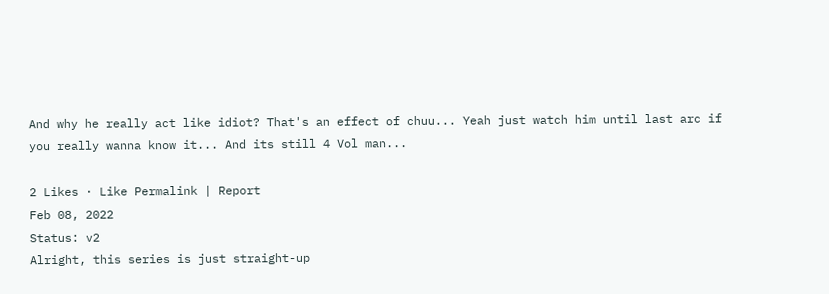And why he really act like idiot? That's an effect of chuu... Yeah just watch him until last arc if you really wanna know it... And its still 4 Vol man...

2 Likes · Like Permalink | Report
Feb 08, 2022
Status: v2
Alright, this series is just straight-up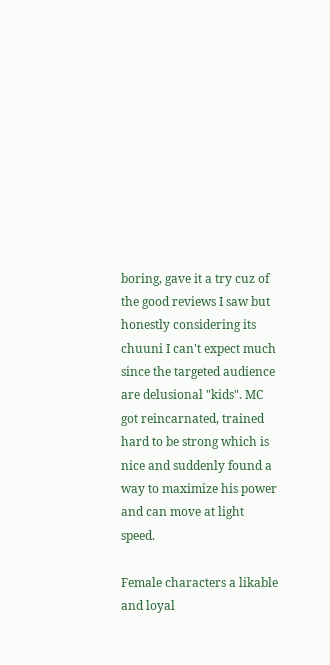boring, gave it a try cuz of the good reviews I saw but honestly considering its chuuni I can't expect much since the targeted audience are delusional "kids". MC got reincarnated, trained hard to be strong which is nice and suddenly found a way to maximize his power and can move at light speed.

Female characters a likable and loyal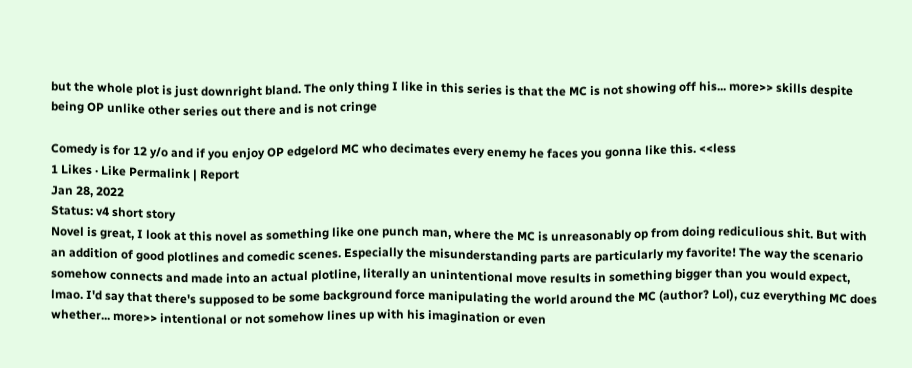but the whole plot is just downright bland. The only thing I like in this series is that the MC is not showing off his... more>> skills despite being OP unlike other series out there and is not cringe

Comedy is for 12 y/o and if you enjoy OP edgelord MC who decimates every enemy he faces you gonna like this. <<less
1 Likes · Like Permalink | Report
Jan 28, 2022
Status: v4 short story
Novel is great, I look at this novel as something like one punch man, where the MC is unreasonably op from doing rediculious shit. But with an addition of good plotlines and comedic scenes. Especially the misunderstanding parts are particularly my favorite! The way the scenario somehow connects and made into an actual plotline, literally an unintentional move results in something bigger than you would expect, lmao. I'd say that there's supposed to be some background force manipulating the world around the MC (author? Lol), cuz everything MC does whether... more>> intentional or not somehow lines up with his imagination or even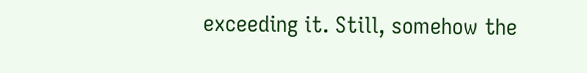exceeding it. Still, somehow the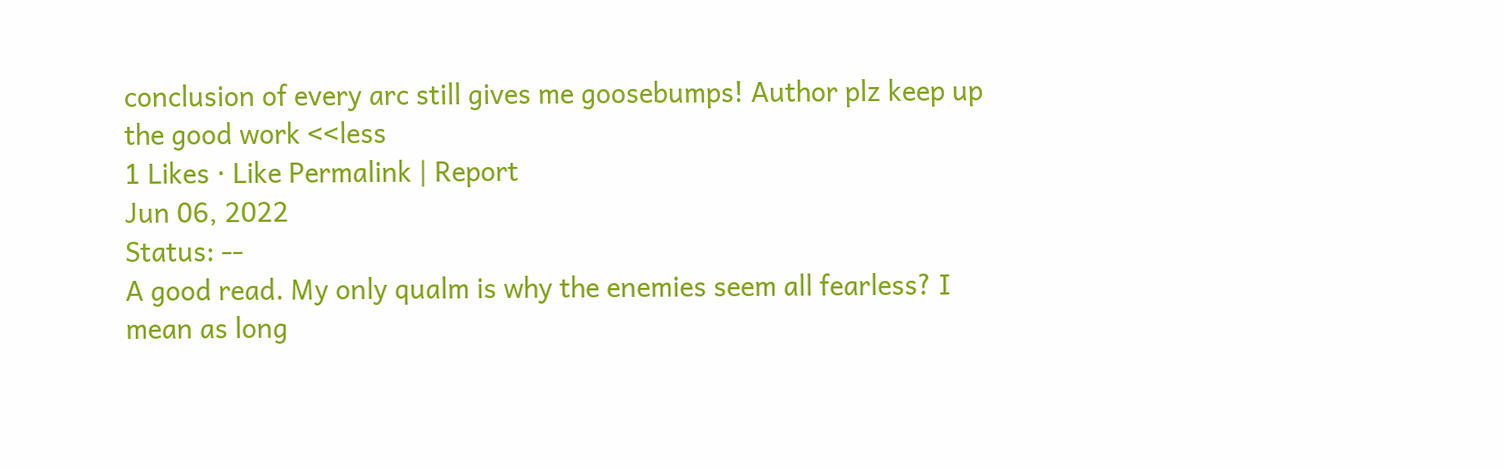conclusion of every arc still gives me goosebumps! Author plz keep up the good work <<less
1 Likes · Like Permalink | Report
Jun 06, 2022
Status: --
A good read. My only qualm is why the enemies seem all fearless? I mean as long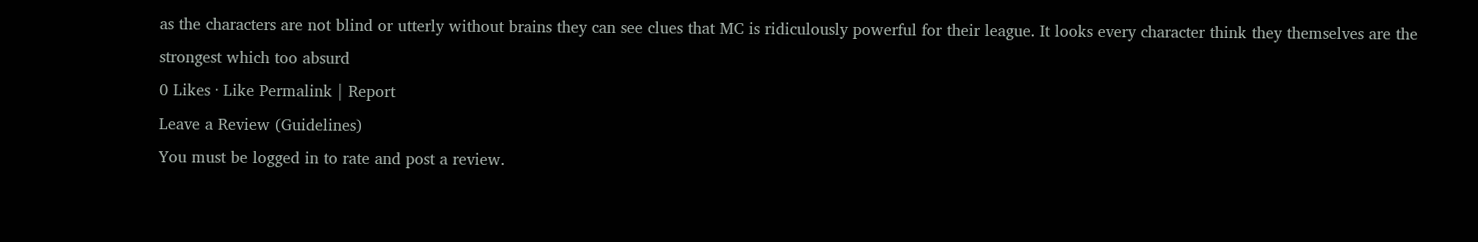as the characters are not blind or utterly without brains they can see clues that MC is ridiculously powerful for their league. It looks every character think they themselves are the strongest which too absurd
0 Likes · Like Permalink | Report
Leave a Review (Guidelines)
You must be logged in to rate and post a review.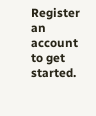Register an account to get started.